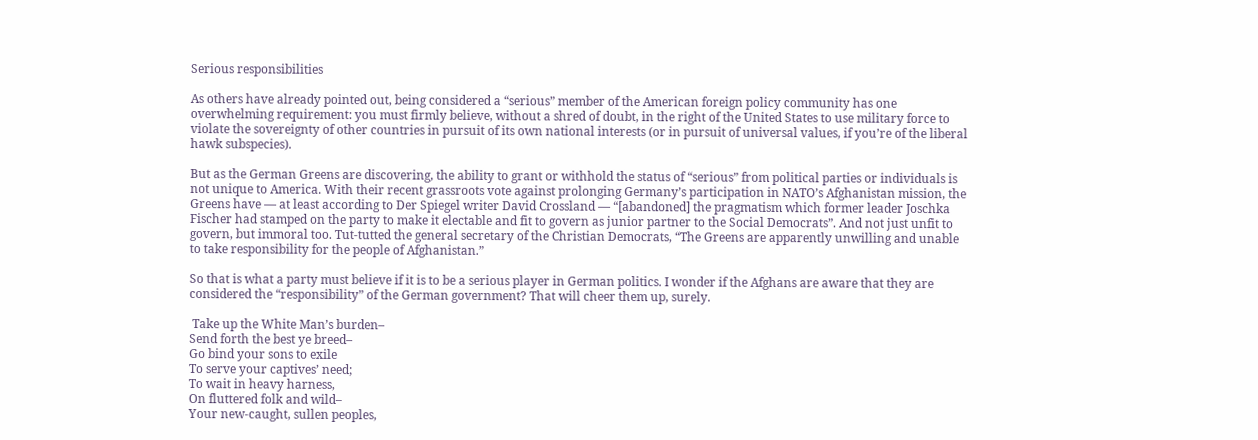Serious responsibilities

As others have already pointed out, being considered a “serious” member of the American foreign policy community has one overwhelming requirement: you must firmly believe, without a shred of doubt, in the right of the United States to use military force to violate the sovereignty of other countries in pursuit of its own national interests (or in pursuit of universal values, if you’re of the liberal hawk subspecies).

But as the German Greens are discovering, the ability to grant or withhold the status of “serious” from political parties or individuals is not unique to America. With their recent grassroots vote against prolonging Germany’s participation in NATO’s Afghanistan mission, the Greens have — at least according to Der Spiegel writer David Crossland — “[abandoned] the pragmatism which former leader Joschka Fischer had stamped on the party to make it electable and fit to govern as junior partner to the Social Democrats”. And not just unfit to govern, but immoral too. Tut-tutted the general secretary of the Christian Democrats, “The Greens are apparently unwilling and unable to take responsibility for the people of Afghanistan.”

So that is what a party must believe if it is to be a serious player in German politics. I wonder if the Afghans are aware that they are considered the “responsibility” of the German government? That will cheer them up, surely.

 Take up the White Man’s burden–
Send forth the best ye breed–
Go bind your sons to exile
To serve your captives’ need;
To wait in heavy harness,
On fluttered folk and wild–
Your new-caught, sullen peoples,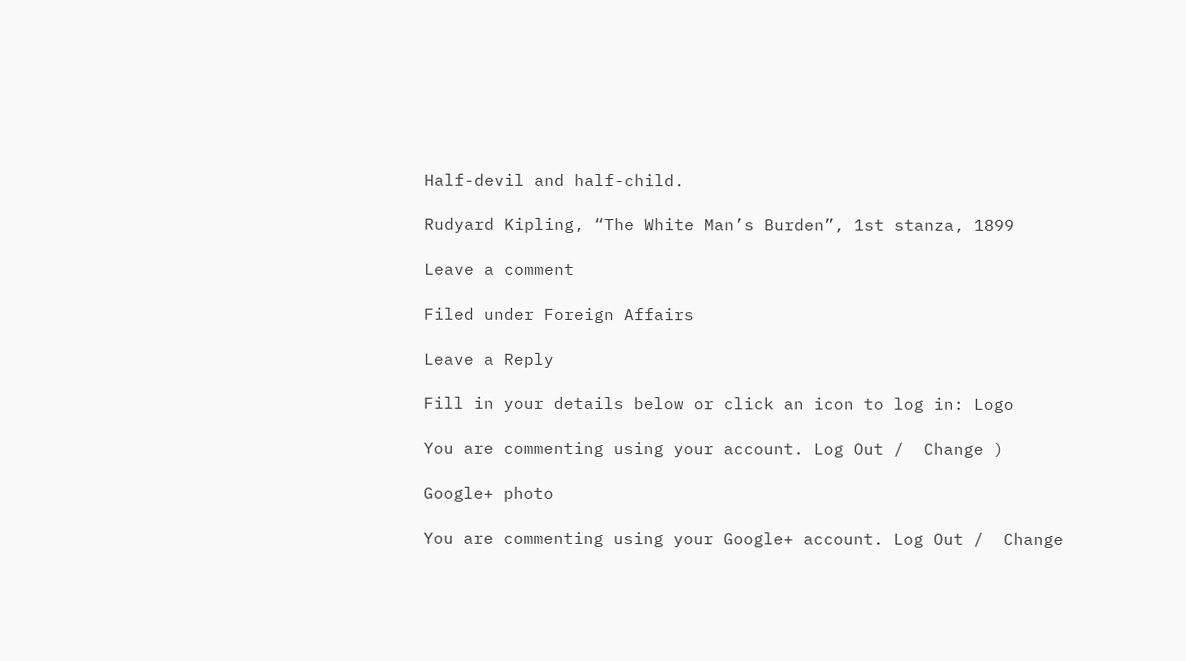Half-devil and half-child.

Rudyard Kipling, “The White Man’s Burden”, 1st stanza, 1899

Leave a comment

Filed under Foreign Affairs

Leave a Reply

Fill in your details below or click an icon to log in: Logo

You are commenting using your account. Log Out /  Change )

Google+ photo

You are commenting using your Google+ account. Log Out /  Change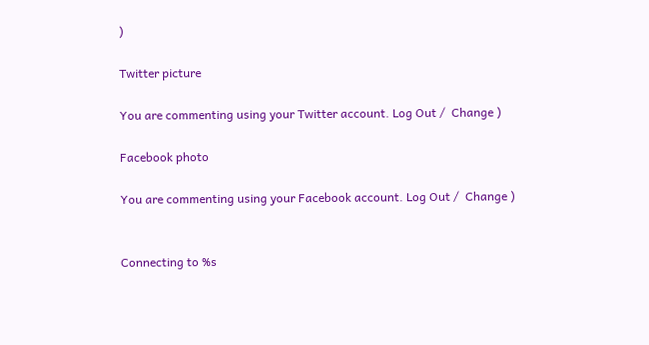)

Twitter picture

You are commenting using your Twitter account. Log Out /  Change )

Facebook photo

You are commenting using your Facebook account. Log Out /  Change )


Connecting to %s